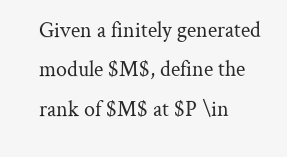Given a finitely generated module $M$, define the rank of $M$ at $P \in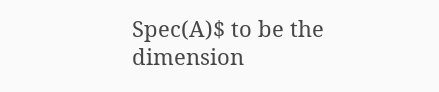Spec(A)$ to be the dimension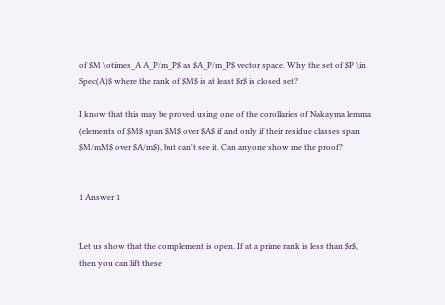of $M \otimes_A A_P/m_P$ as $A_P/m_P$ vector space. Why the set of $P \in Spec(A)$ where the rank of $M$ is at least $r$ is closed set?

I know that this may be proved using one of the corollaries of Nakayma lemma (elements of $M$ span $M$ over $A$ if and only if their residue classes span $M/mM$ over $A/m$), but can't see it. Can anyone show me the proof?


1 Answer 1


Let us show that the complement is open. If at a prime rank is less than $r$, then you can lift these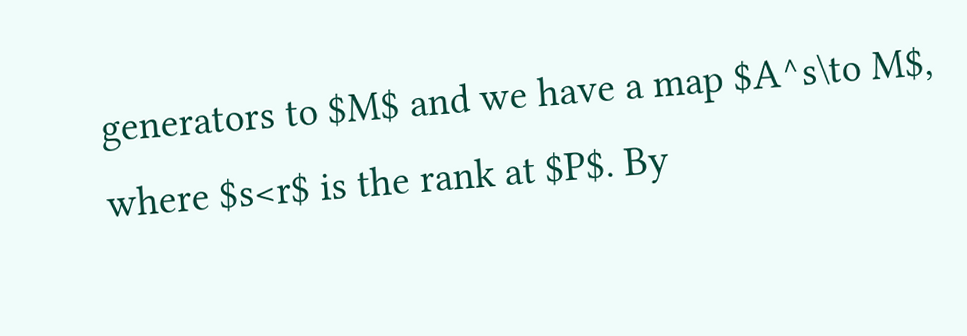generators to $M$ and we have a map $A^s\to M$, where $s<r$ is the rank at $P$. By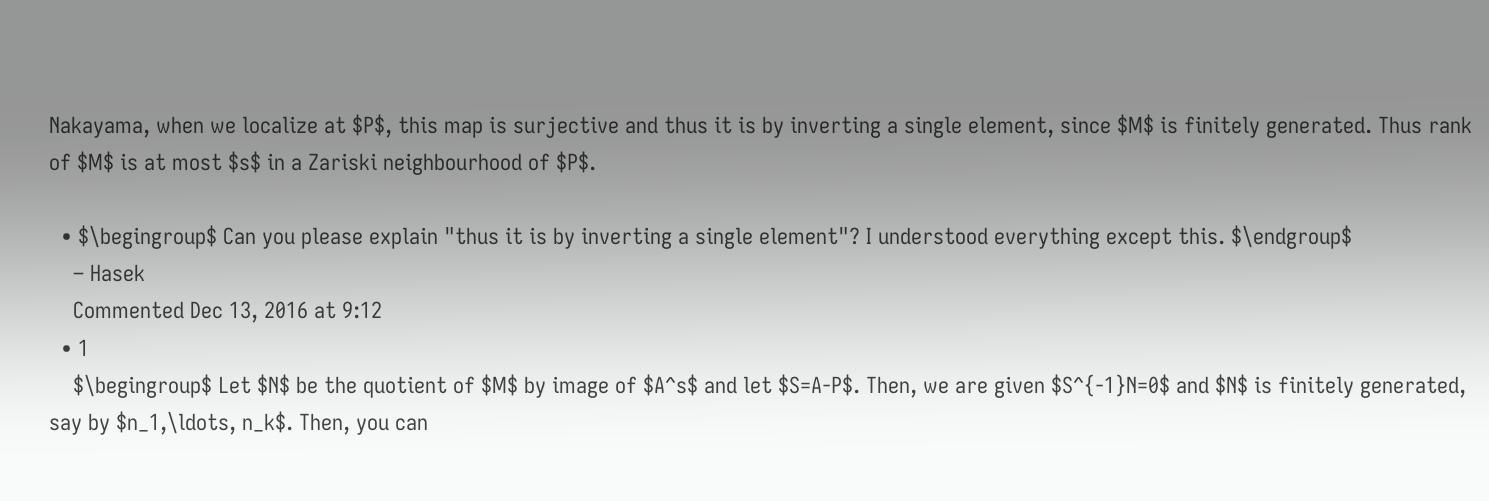Nakayama, when we localize at $P$, this map is surjective and thus it is by inverting a single element, since $M$ is finitely generated. Thus rank of $M$ is at most $s$ in a Zariski neighbourhood of $P$.

  • $\begingroup$ Can you please explain "thus it is by inverting a single element"? I understood everything except this. $\endgroup$
    – Hasek
    Commented Dec 13, 2016 at 9:12
  • 1
    $\begingroup$ Let $N$ be the quotient of $M$ by image of $A^s$ and let $S=A-P$. Then, we are given $S^{-1}N=0$ and $N$ is finitely generated, say by $n_1,\ldots, n_k$. Then, you can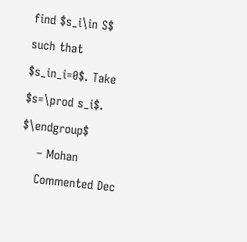find $s_i\in S$ such that $s_in_i=0$. Take $s=\prod s_i$. $\endgroup$
    – Mohan
    Commented Dec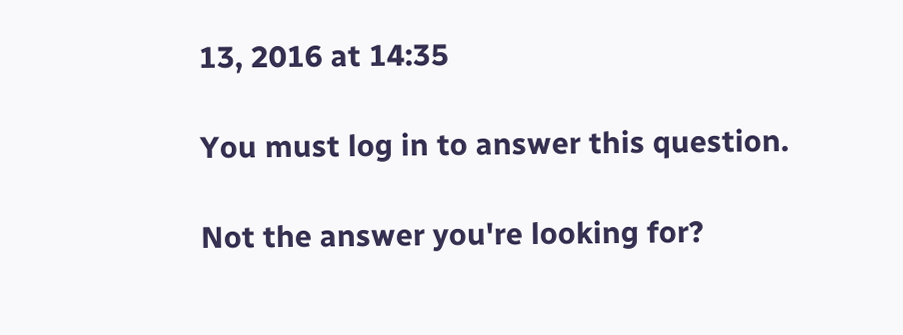13, 2016 at 14:35

You must log in to answer this question.

Not the answer you're looking for?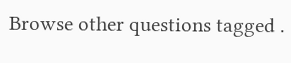Browse other questions tagged .